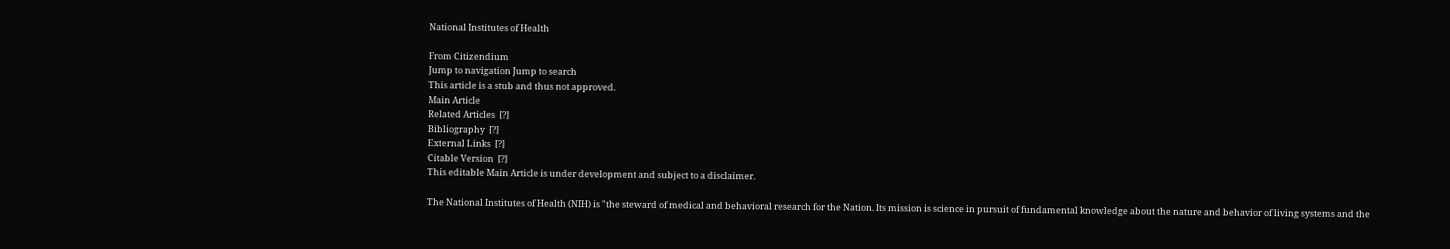National Institutes of Health

From Citizendium
Jump to navigation Jump to search
This article is a stub and thus not approved.
Main Article
Related Articles  [?]
Bibliography  [?]
External Links  [?]
Citable Version  [?]
This editable Main Article is under development and subject to a disclaimer.

The National Institutes of Health (NIH) is "the steward of medical and behavioral research for the Nation. Its mission is science in pursuit of fundamental knowledge about the nature and behavior of living systems and the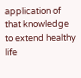application of that knowledge to extend healthy life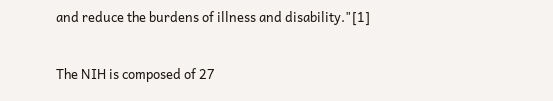and reduce the burdens of illness and disability."[1]

The NIH is composed of 27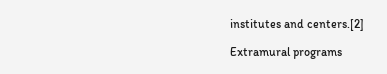institutes and centers.[2]

Extramural programs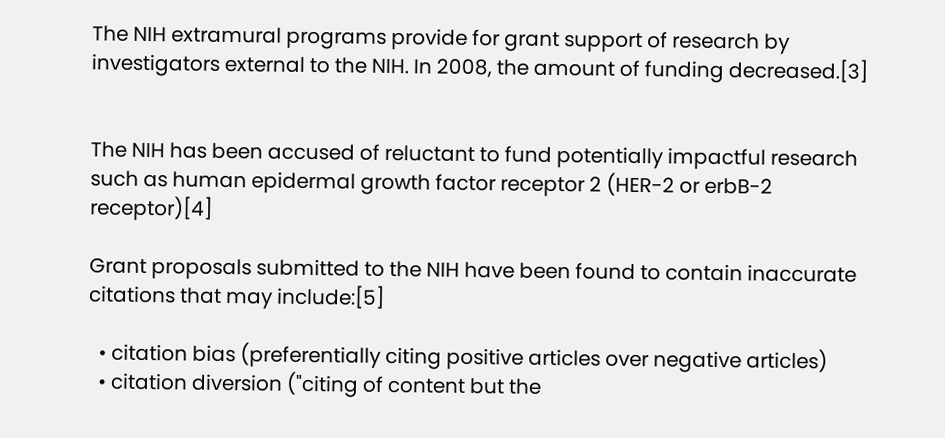The NIH extramural programs provide for grant support of research by investigators external to the NIH. In 2008, the amount of funding decreased.[3]


The NIH has been accused of reluctant to fund potentially impactful research such as human epidermal growth factor receptor 2 (HER-2 or erbB-2 receptor)[4]

Grant proposals submitted to the NIH have been found to contain inaccurate citations that may include:[5]

  • citation bias (preferentially citing positive articles over negative articles)
  • citation diversion ("citing of content but the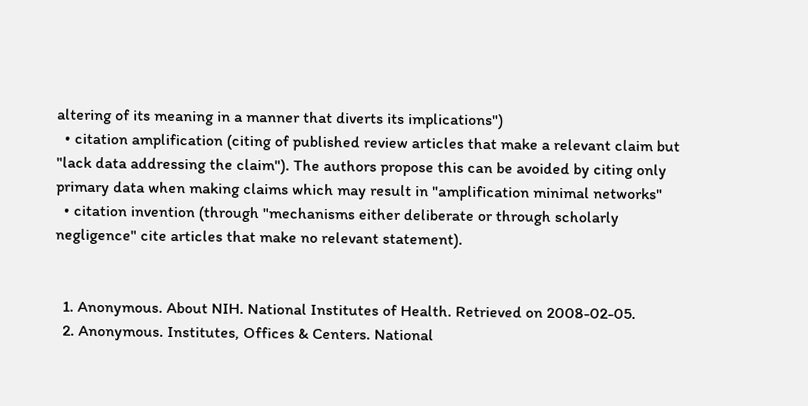altering of its meaning in a manner that diverts its implications")
  • citation amplification (citing of published review articles that make a relevant claim but "lack data addressing the claim"). The authors propose this can be avoided by citing only primary data when making claims which may result in "amplification minimal networks"
  • citation invention (through "mechanisms either deliberate or through scholarly negligence" cite articles that make no relevant statement).


  1. Anonymous. About NIH. National Institutes of Health. Retrieved on 2008-02-05.
  2. Anonymous. Institutes, Offices & Centers. National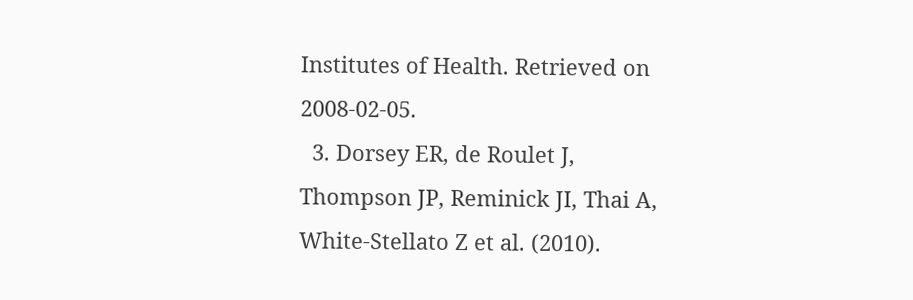Institutes of Health. Retrieved on 2008-02-05.
  3. Dorsey ER, de Roulet J, Thompson JP, Reminick JI, Thai A, White-Stellato Z et al. (2010).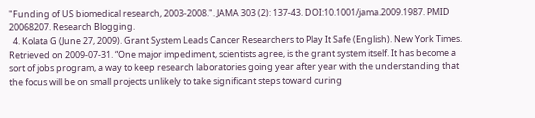"Funding of US biomedical research, 2003-2008.". JAMA 303 (2): 137-43. DOI:10.1001/jama.2009.1987. PMID 20068207. Research Blogging.
  4. Kolata G (June 27, 2009). Grant System Leads Cancer Researchers to Play It Safe (English). New York Times. Retrieved on 2009-07-31. “One major impediment, scientists agree, is the grant system itself. It has become a sort of jobs program, a way to keep research laboratories going year after year with the understanding that the focus will be on small projects unlikely to take significant steps toward curing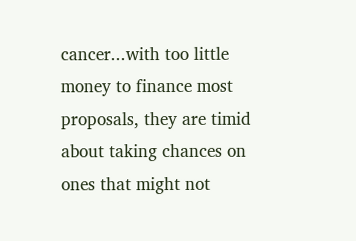cancer...with too little money to finance most proposals, they are timid about taking chances on ones that might not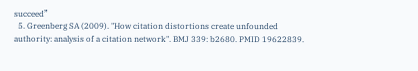succeed”
  5. Greenberg SA (2009). "How citation distortions create unfounded authority: analysis of a citation network". BMJ 339: b2680. PMID 19622839.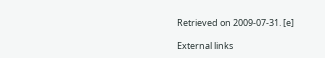Retrieved on 2009-07-31. [e]

External links